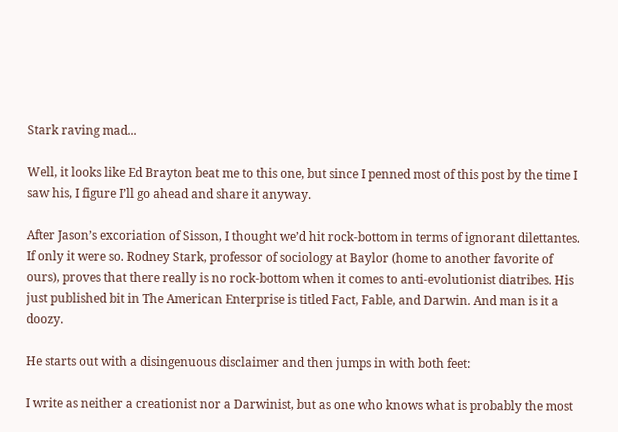Stark raving mad...

Well, it looks like Ed Brayton beat me to this one, but since I penned most of this post by the time I saw his, I figure I’ll go ahead and share it anyway.

After Jason’s excoriation of Sisson, I thought we’d hit rock-bottom in terms of ignorant dilettantes. If only it were so. Rodney Stark, professor of sociology at Baylor (home to another favorite of ours), proves that there really is no rock-bottom when it comes to anti-evolutionist diatribes. His just published bit in The American Enterprise is titled Fact, Fable, and Darwin. And man is it a doozy.

He starts out with a disingenuous disclaimer and then jumps in with both feet:

I write as neither a creationist nor a Darwinist, but as one who knows what is probably the most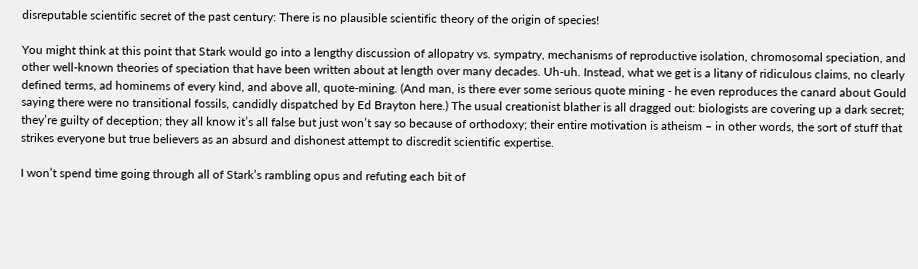disreputable scientific secret of the past century: There is no plausible scientific theory of the origin of species!

You might think at this point that Stark would go into a lengthy discussion of allopatry vs. sympatry, mechanisms of reproductive isolation, chromosomal speciation, and other well-known theories of speciation that have been written about at length over many decades. Uh-uh. Instead, what we get is a litany of ridiculous claims, no clearly defined terms, ad hominems of every kind, and above all, quote-mining. (And man, is there ever some serious quote mining - he even reproduces the canard about Gould saying there were no transitional fossils, candidly dispatched by Ed Brayton here.) The usual creationist blather is all dragged out: biologists are covering up a dark secret; they’re guilty of deception; they all know it’s all false but just won’t say so because of orthodoxy; their entire motivation is atheism – in other words, the sort of stuff that strikes everyone but true believers as an absurd and dishonest attempt to discredit scientific expertise.

I won’t spend time going through all of Stark’s rambling opus and refuting each bit of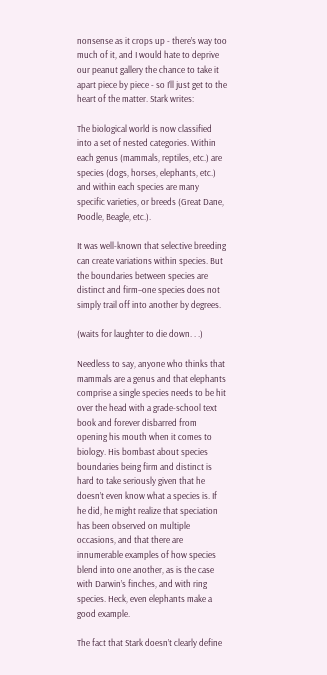nonsense as it crops up - there’s way too much of it, and I would hate to deprive our peanut gallery the chance to take it apart piece by piece - so I’ll just get to the heart of the matter. Stark writes:

The biological world is now classified into a set of nested categories. Within each genus (mammals, reptiles, etc.) are species (dogs, horses, elephants, etc.) and within each species are many specific varieties, or breeds (Great Dane, Poodle, Beagle, etc.).

It was well-known that selective breeding can create variations within species. But the boundaries between species are distinct and firm–one species does not simply trail off into another by degrees.

(waits for laughter to die down. . .)

Needless to say, anyone who thinks that mammals are a genus and that elephants comprise a single species needs to be hit over the head with a grade-school text book and forever disbarred from opening his mouth when it comes to biology. His bombast about species boundaries being firm and distinct is hard to take seriously given that he doesn’t even know what a species is. If he did, he might realize that speciation has been observed on multiple occasions, and that there are innumerable examples of how species blend into one another, as is the case with Darwin’s finches, and with ring species. Heck, even elephants make a good example.

The fact that Stark doesn’t clearly define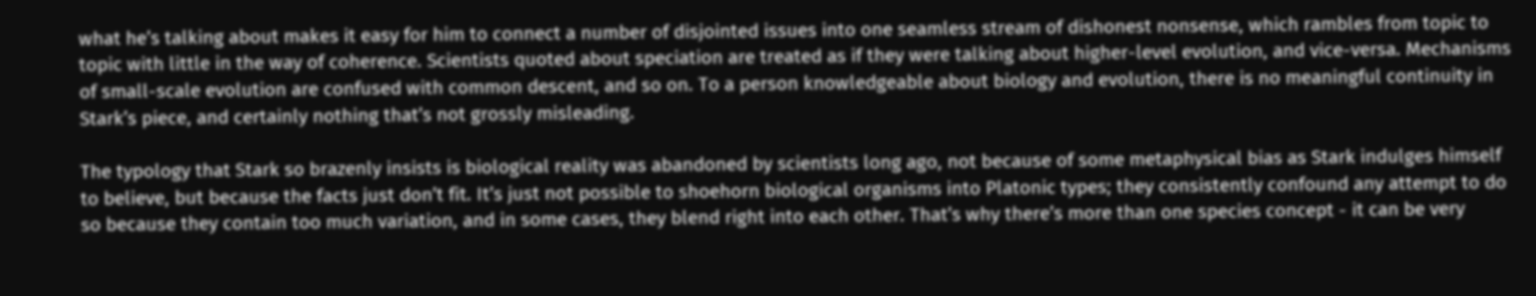what he’s talking about makes it easy for him to connect a number of disjointed issues into one seamless stream of dishonest nonsense, which rambles from topic to topic with little in the way of coherence. Scientists quoted about speciation are treated as if they were talking about higher-level evolution, and vice-versa. Mechanisms of small-scale evolution are confused with common descent, and so on. To a person knowledgeable about biology and evolution, there is no meaningful continuity in Stark’s piece, and certainly nothing that’s not grossly misleading.

The typology that Stark so brazenly insists is biological reality was abandoned by scientists long ago, not because of some metaphysical bias as Stark indulges himself to believe, but because the facts just don’t fit. It’s just not possible to shoehorn biological organisms into Platonic types; they consistently confound any attempt to do so because they contain too much variation, and in some cases, they blend right into each other. That’s why there’s more than one species concept - it can be very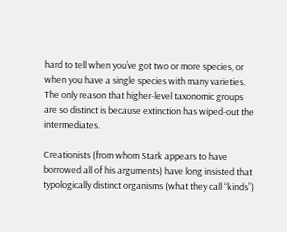hard to tell when you’ve got two or more species, or when you have a single species with many varieties. The only reason that higher-level taxonomic groups are so distinct is because extinction has wiped-out the intermediates.

Creationists (from whom Stark appears to have borrowed all of his arguments) have long insisted that typologically distinct organisms (what they call “kinds”)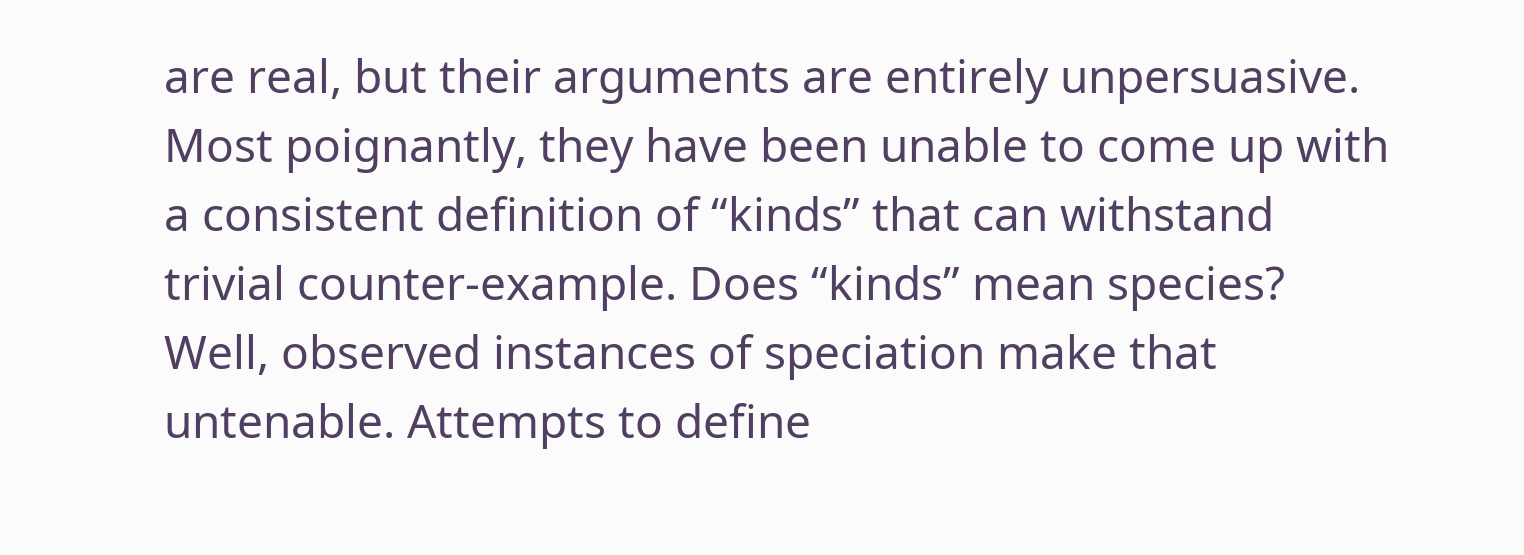are real, but their arguments are entirely unpersuasive. Most poignantly, they have been unable to come up with a consistent definition of “kinds” that can withstand trivial counter-example. Does “kinds” mean species? Well, observed instances of speciation make that untenable. Attempts to define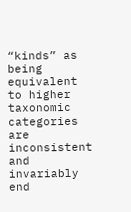“kinds” as being equivalent to higher taxonomic categories are inconsistent and invariably end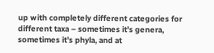up with completely different categories for different taxa – sometimes it’s genera, sometimes it’s phyla, and at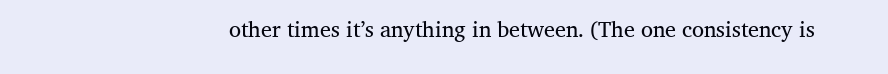other times it’s anything in between. (The one consistency is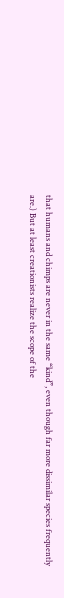that humans and chimps are never in the same “kind”, even though far more dissimilar species frequently are.) But at least creationists realize the scope of the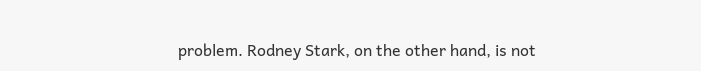problem. Rodney Stark, on the other hand, is not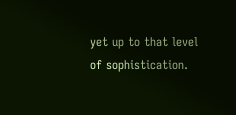yet up to that level of sophistication.